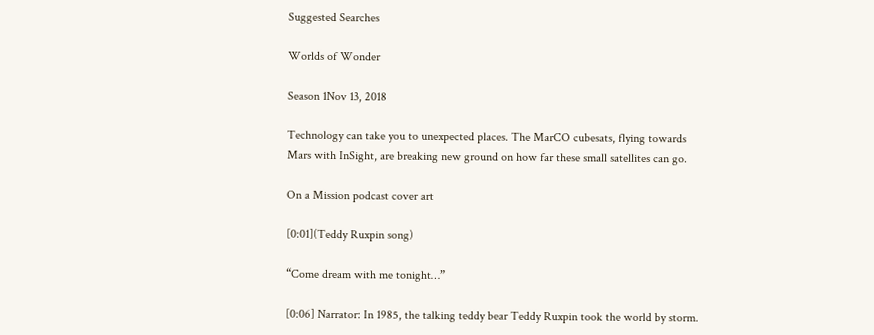Suggested Searches

Worlds of Wonder

Season 1Nov 13, 2018

Technology can take you to unexpected places. The MarCO cubesats, flying towards Mars with InSight, are breaking new ground on how far these small satellites can go.

On a Mission podcast cover art

[0:01](Teddy Ruxpin song)

“Come dream with me tonight…”

[0:06] Narrator: In 1985, the talking teddy bear Teddy Ruxpin took the world by storm.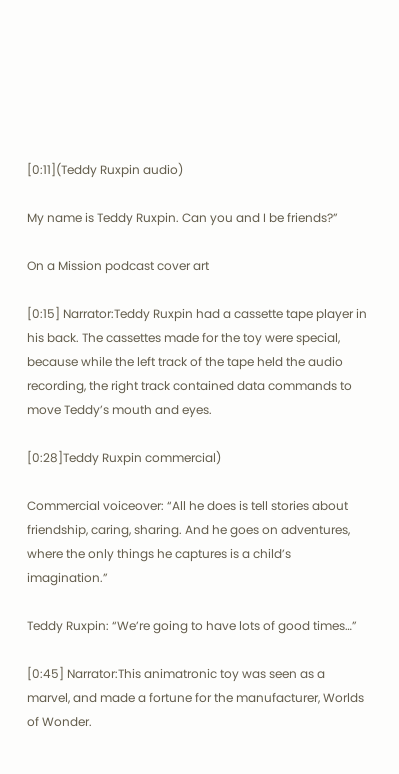[0:11](Teddy Ruxpin audio)

My name is Teddy Ruxpin. Can you and I be friends?”

On a Mission podcast cover art

[0:15] Narrator:Teddy Ruxpin had a cassette tape player in his back. The cassettes made for the toy were special, because while the left track of the tape held the audio recording, the right track contained data commands to move Teddy’s mouth and eyes.

[0:28]Teddy Ruxpin commercial)

Commercial voiceover: “All he does is tell stories about friendship, caring, sharing. And he goes on adventures, where the only things he captures is a child’s imagination.”

Teddy Ruxpin: “We’re going to have lots of good times…”

[0:45] Narrator:This animatronic toy was seen as a marvel, and made a fortune for the manufacturer, Worlds of Wonder.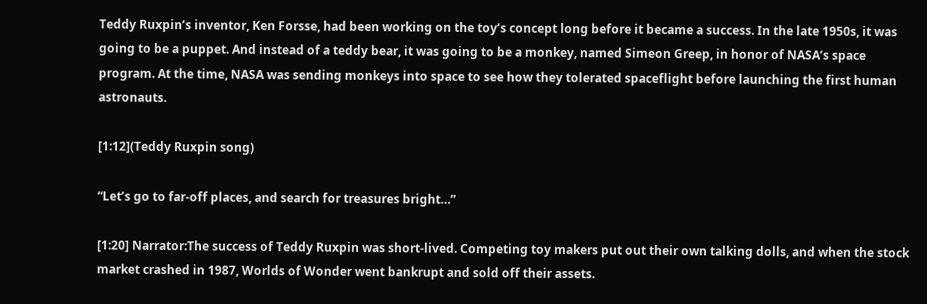Teddy Ruxpin’s inventor, Ken Forsse, had been working on the toy’s concept long before it became a success. In the late 1950s, it was going to be a puppet. And instead of a teddy bear, it was going to be a monkey, named Simeon Greep, in honor of NASA’s space program. At the time, NASA was sending monkeys into space to see how they tolerated spaceflight before launching the first human astronauts.

[1:12](Teddy Ruxpin song)

“Let’s go to far-off places, and search for treasures bright…”

[1:20] Narrator:The success of Teddy Ruxpin was short-lived. Competing toy makers put out their own talking dolls, and when the stock market crashed in 1987, Worlds of Wonder went bankrupt and sold off their assets.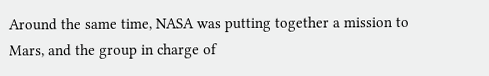Around the same time, NASA was putting together a mission to Mars, and the group in charge of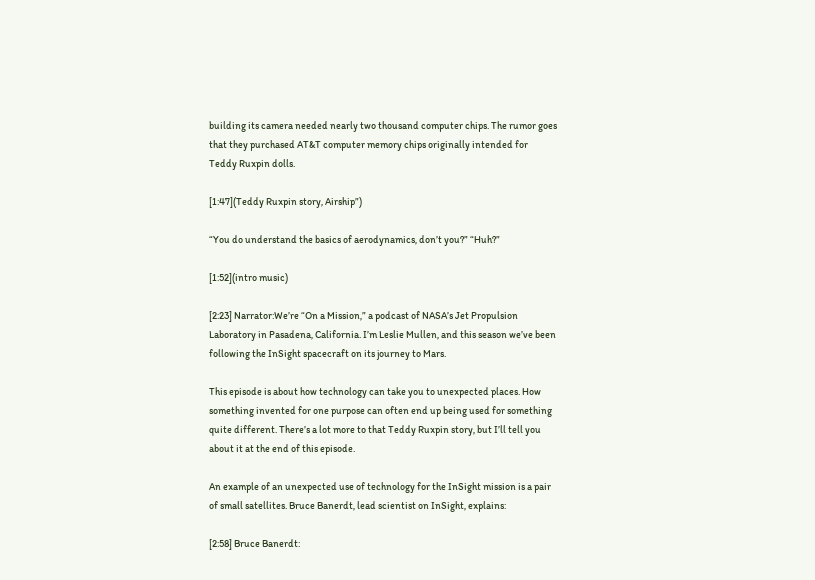building its camera needed nearly two thousand computer chips. The rumor goes that they purchased AT&T computer memory chips originally intended for Teddy Ruxpin dolls.

[1:47](Teddy Ruxpin story, Airship”)

“You do understand the basics of aerodynamics, don’t you?” “Huh?”

[1:52](intro music)

[2:23] Narrator:We’re “On a Mission,” a podcast of NASA’s Jet Propulsion Laboratory in Pasadena, California. I’m Leslie Mullen, and this season we’ve been following the InSight spacecraft on its journey to Mars.

This episode is about how technology can take you to unexpected places. How something invented for one purpose can often end up being used for something quite different. There’s a lot more to that Teddy Ruxpin story, but I’ll tell you about it at the end of this episode.

An example of an unexpected use of technology for the InSight mission is a pair of small satellites. Bruce Banerdt, lead scientist on InSight, explains:

[2:58] Bruce Banerdt: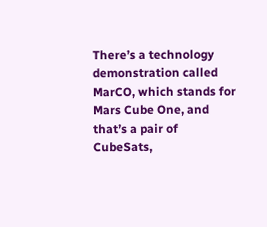There’s a technology demonstration called MarCO, which stands for Mars Cube One, and that’s a pair of CubeSats,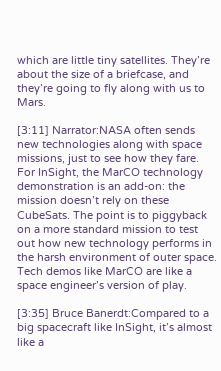which are little tiny satellites. They’re about the size of a briefcase, and they’re going to fly along with us to Mars.

[3:11] Narrator:NASA often sends new technologies along with space missions, just to see how they fare. For InSight, the MarCO technology demonstration is an add-on: the mission doesn’t rely on these CubeSats. The point is to piggyback on a more standard mission to test out how new technology performs in the harsh environment of outer space. Tech demos like MarCO are like a space engineer’s version of play.

[3:35] Bruce Banerdt:Compared to a big spacecraft like InSight, it’s almost like a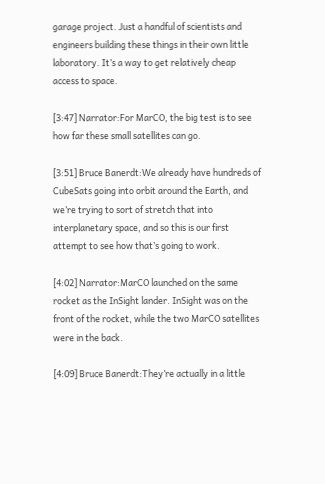garage project. Just a handful of scientists and engineers building these things in their own little laboratory. It’s a way to get relatively cheap access to space.

[3:47] Narrator:For MarCO, the big test is to see how far these small satellites can go.

[3:51] Bruce Banerdt:We already have hundreds of CubeSats going into orbit around the Earth, and we’re trying to sort of stretch that into interplanetary space, and so this is our first attempt to see how that’s going to work.

[4:02] Narrator:MarCO launched on the same rocket as the InSight lander. InSight was on the front of the rocket, while the two MarCO satellites were in the back.

[4:09] Bruce Banerdt:They’re actually in a little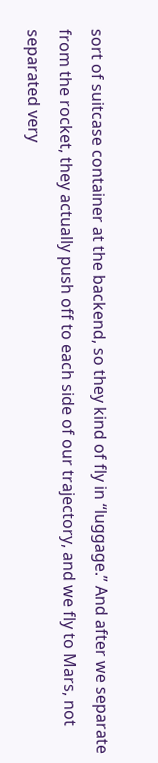sort of suitcase container at the backend, so they kind of fly in “luggage.” And after we separate from the rocket, they actually push off to each side of our trajectory, and we fly to Mars, not separated very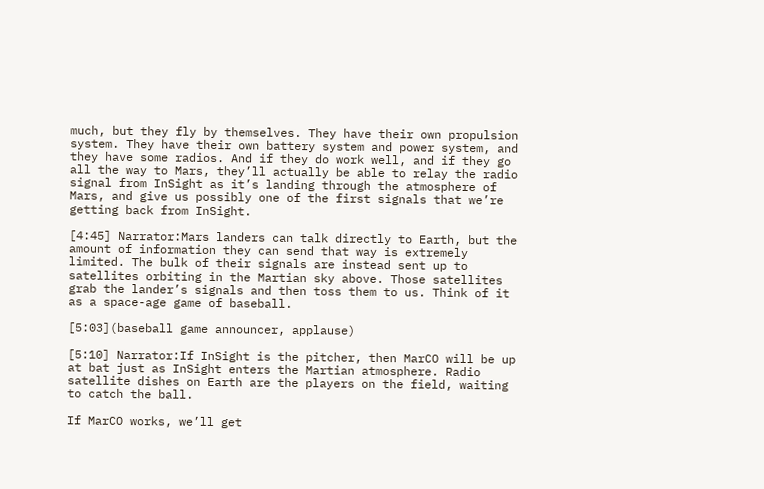much, but they fly by themselves. They have their own propulsion system. They have their own battery system and power system, and they have some radios. And if they do work well, and if they go all the way to Mars, they’ll actually be able to relay the radio signal from InSight as it’s landing through the atmosphere of Mars, and give us possibly one of the first signals that we’re getting back from InSight.

[4:45] Narrator:Mars landers can talk directly to Earth, but the amount of information they can send that way is extremely limited. The bulk of their signals are instead sent up to satellites orbiting in the Martian sky above. Those satellites grab the lander’s signals and then toss them to us. Think of it as a space-age game of baseball.

[5:03](baseball game announcer, applause)

[5:10] Narrator:If InSight is the pitcher, then MarCO will be up at bat just as InSight enters the Martian atmosphere. Radio satellite dishes on Earth are the players on the field, waiting to catch the ball.

If MarCO works, we’ll get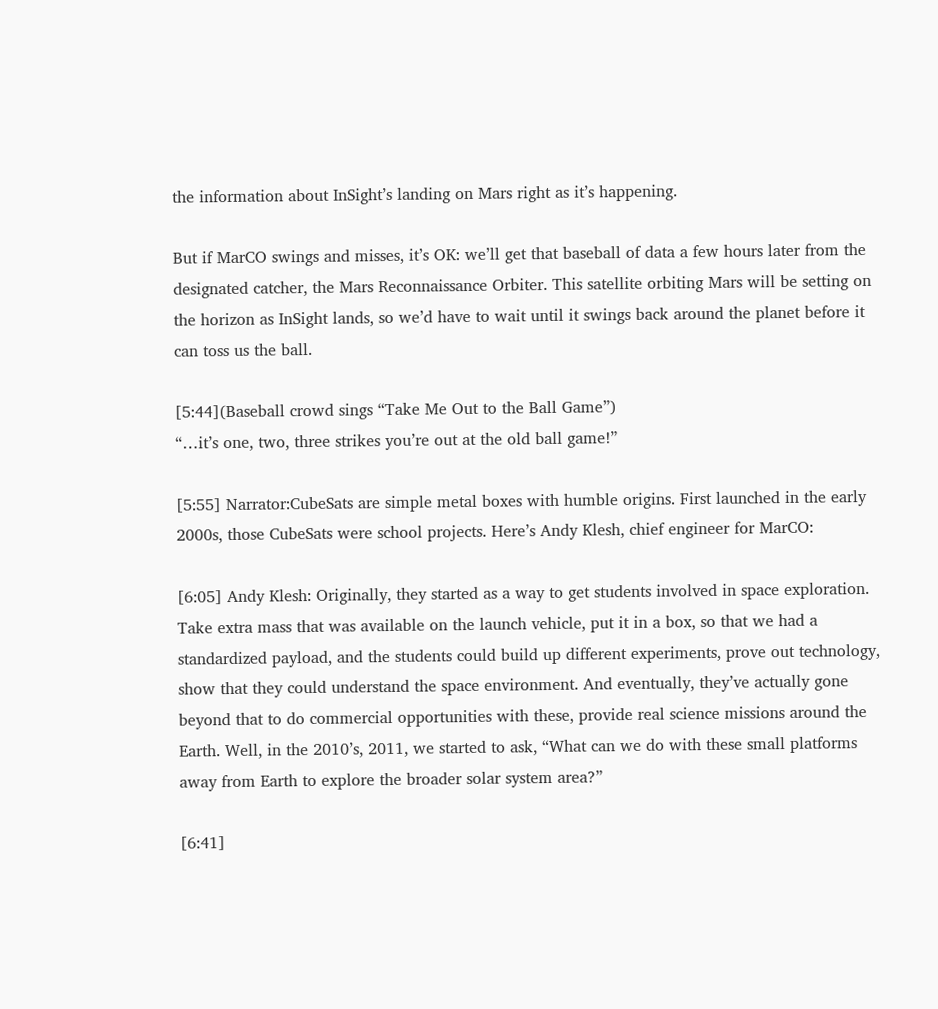the information about InSight’s landing on Mars right as it’s happening.

But if MarCO swings and misses, it’s OK: we’ll get that baseball of data a few hours later from the designated catcher, the Mars Reconnaissance Orbiter. This satellite orbiting Mars will be setting on the horizon as InSight lands, so we’d have to wait until it swings back around the planet before it can toss us the ball.

[5:44](Baseball crowd sings “Take Me Out to the Ball Game”)
“…it’s one, two, three strikes you’re out at the old ball game!”

[5:55] Narrator:CubeSats are simple metal boxes with humble origins. First launched in the early 2000s, those CubeSats were school projects. Here’s Andy Klesh, chief engineer for MarCO:

[6:05] Andy Klesh: Originally, they started as a way to get students involved in space exploration. Take extra mass that was available on the launch vehicle, put it in a box, so that we had a standardized payload, and the students could build up different experiments, prove out technology, show that they could understand the space environment. And eventually, they’ve actually gone beyond that to do commercial opportunities with these, provide real science missions around the Earth. Well, in the 2010’s, 2011, we started to ask, “What can we do with these small platforms away from Earth to explore the broader solar system area?”

[6:41]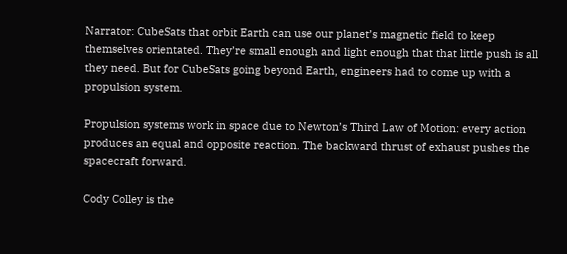Narrator: CubeSats that orbit Earth can use our planet’s magnetic field to keep themselves orientated. They’re small enough and light enough that that little push is all they need. But for CubeSats going beyond Earth, engineers had to come up with a propulsion system.

Propulsion systems work in space due to Newton’s Third Law of Motion: every action produces an equal and opposite reaction. The backward thrust of exhaust pushes the spacecraft forward.

Cody Colley is the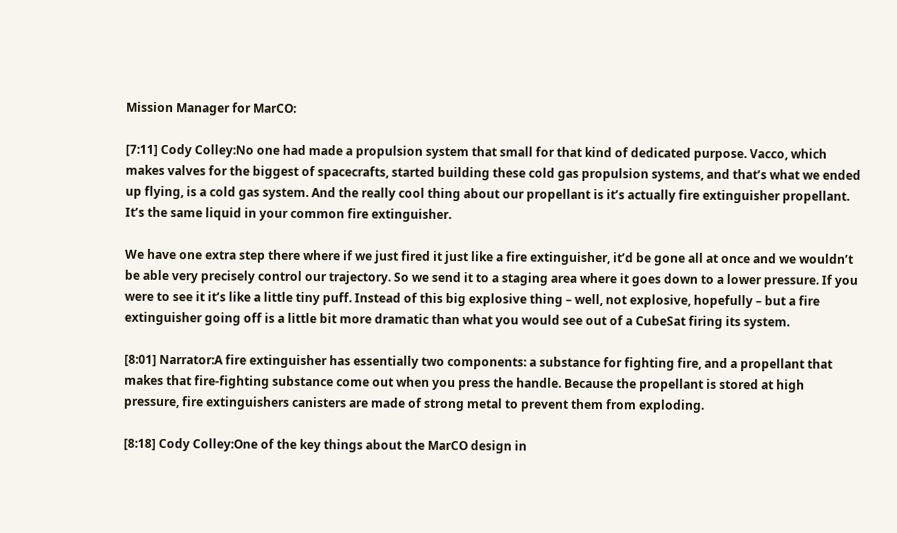Mission Manager for MarCO:

[7:11] Cody Colley:No one had made a propulsion system that small for that kind of dedicated purpose. Vacco, which makes valves for the biggest of spacecrafts, started building these cold gas propulsion systems, and that’s what we ended up flying, is a cold gas system. And the really cool thing about our propellant is it’s actually fire extinguisher propellant. It’s the same liquid in your common fire extinguisher.

We have one extra step there where if we just fired it just like a fire extinguisher, it’d be gone all at once and we wouldn’t be able very precisely control our trajectory. So we send it to a staging area where it goes down to a lower pressure. If you were to see it it’s like a little tiny puff. Instead of this big explosive thing – well, not explosive, hopefully – but a fire extinguisher going off is a little bit more dramatic than what you would see out of a CubeSat firing its system.

[8:01] Narrator:A fire extinguisher has essentially two components: a substance for fighting fire, and a propellant that makes that fire-fighting substance come out when you press the handle. Because the propellant is stored at high pressure, fire extinguishers canisters are made of strong metal to prevent them from exploding.

[8:18] Cody Colley:One of the key things about the MarCO design in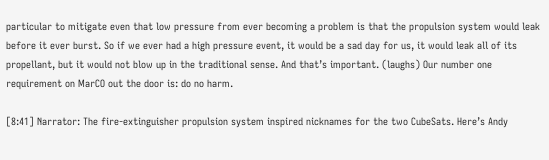particular to mitigate even that low pressure from ever becoming a problem is that the propulsion system would leak before it ever burst. So if we ever had a high pressure event, it would be a sad day for us, it would leak all of its propellant, but it would not blow up in the traditional sense. And that’s important. (laughs) Our number one requirement on MarCO out the door is: do no harm.

[8:41] Narrator: The fire-extinguisher propulsion system inspired nicknames for the two CubeSats. Here’s Andy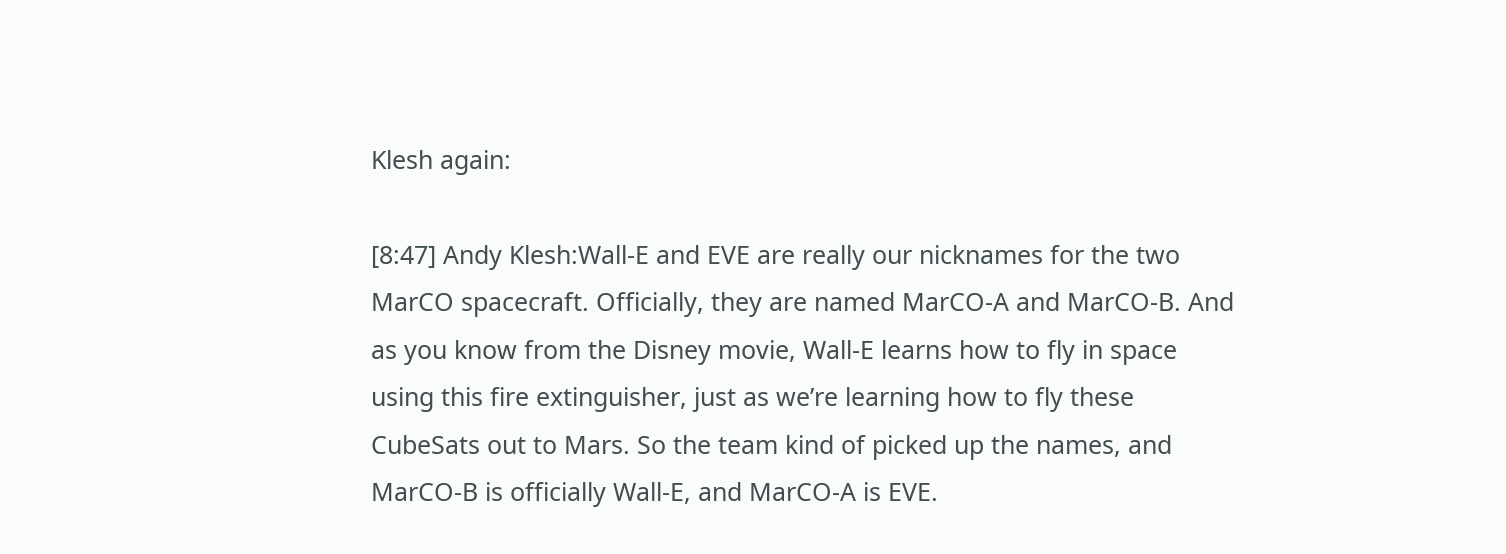Klesh again:

[8:47] Andy Klesh:Wall-E and EVE are really our nicknames for the two MarCO spacecraft. Officially, they are named MarCO-A and MarCO-B. And as you know from the Disney movie, Wall-E learns how to fly in space using this fire extinguisher, just as we’re learning how to fly these CubeSats out to Mars. So the team kind of picked up the names, and MarCO-B is officially Wall-E, and MarCO-A is EVE.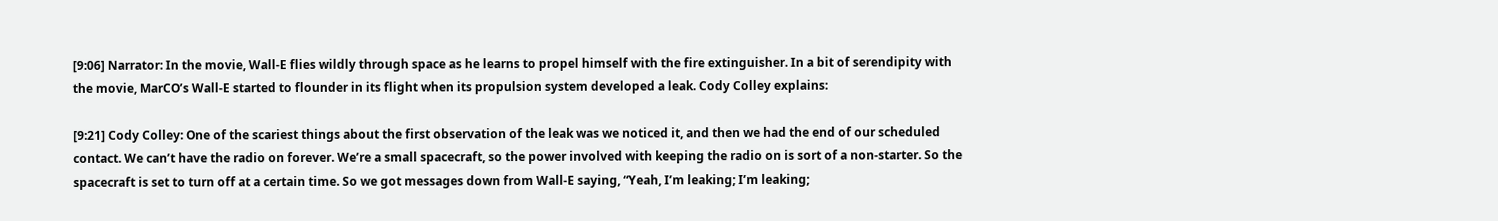[9:06] Narrator: In the movie, Wall-E flies wildly through space as he learns to propel himself with the fire extinguisher. In a bit of serendipity with the movie, MarCO’s Wall-E started to flounder in its flight when its propulsion system developed a leak. Cody Colley explains:

[9:21] Cody Colley: One of the scariest things about the first observation of the leak was we noticed it, and then we had the end of our scheduled contact. We can’t have the radio on forever. We’re a small spacecraft, so the power involved with keeping the radio on is sort of a non-starter. So the spacecraft is set to turn off at a certain time. So we got messages down from Wall-E saying, “Yeah, I’m leaking; I’m leaking;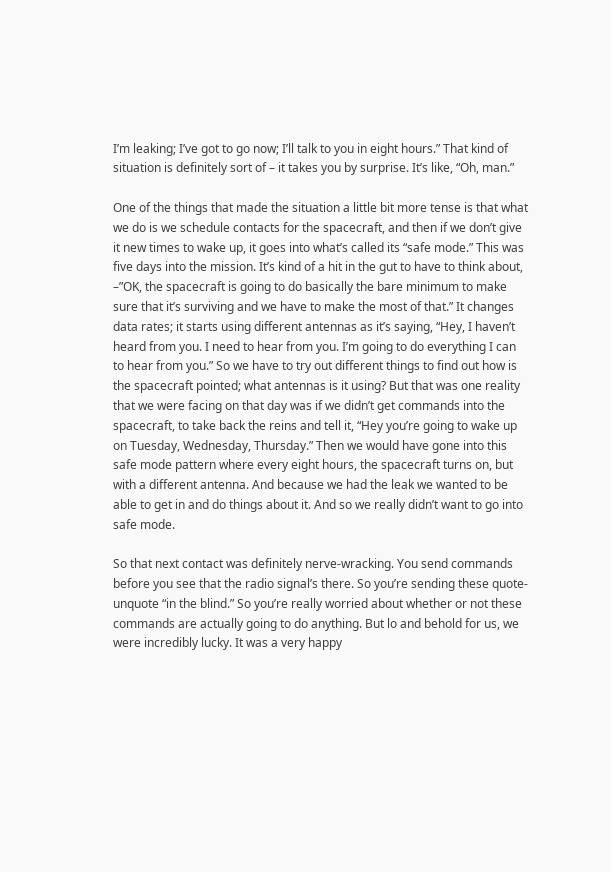I’m leaking; I’ve got to go now; I’ll talk to you in eight hours.” That kind of situation is definitely sort of – it takes you by surprise. It’s like, “Oh, man.”

One of the things that made the situation a little bit more tense is that what we do is we schedule contacts for the spacecraft, and then if we don’t give it new times to wake up, it goes into what’s called its “safe mode.” This was five days into the mission. It’s kind of a hit in the gut to have to think about, –”OK, the spacecraft is going to do basically the bare minimum to make sure that it’s surviving and we have to make the most of that.” It changes data rates; it starts using different antennas as it’s saying, “Hey, I haven’t heard from you. I need to hear from you. I’m going to do everything I can to hear from you.” So we have to try out different things to find out how is the spacecraft pointed; what antennas is it using? But that was one reality that we were facing on that day was if we didn’t get commands into the spacecraft, to take back the reins and tell it, “Hey you’re going to wake up on Tuesday, Wednesday, Thursday.” Then we would have gone into this safe mode pattern where every eight hours, the spacecraft turns on, but with a different antenna. And because we had the leak we wanted to be able to get in and do things about it. And so we really didn’t want to go into safe mode.

So that next contact was definitely nerve-wracking. You send commands before you see that the radio signal’s there. So you’re sending these quote-unquote “in the blind.” So you’re really worried about whether or not these commands are actually going to do anything. But lo and behold for us, we were incredibly lucky. It was a very happy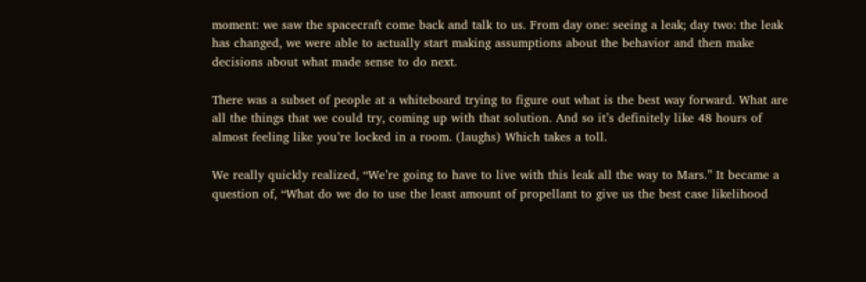moment: we saw the spacecraft come back and talk to us. From day one: seeing a leak; day two: the leak has changed, we were able to actually start making assumptions about the behavior and then make decisions about what made sense to do next.

There was a subset of people at a whiteboard trying to figure out what is the best way forward. What are all the things that we could try, coming up with that solution. And so it’s definitely like 48 hours of almost feeling like you’re locked in a room. (laughs) Which takes a toll.

We really quickly realized, “We’re going to have to live with this leak all the way to Mars.” It became a question of, “What do we do to use the least amount of propellant to give us the best case likelihood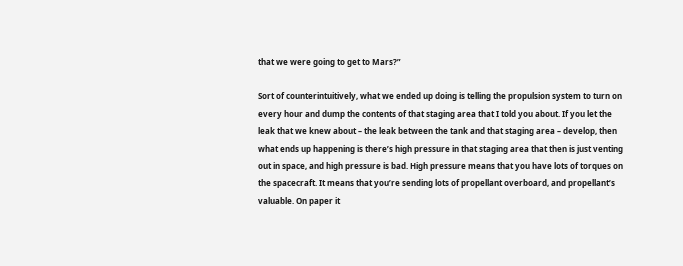that we were going to get to Mars?”

Sort of counterintuitively, what we ended up doing is telling the propulsion system to turn on every hour and dump the contents of that staging area that I told you about. If you let the leak that we knew about – the leak between the tank and that staging area – develop, then what ends up happening is there’s high pressure in that staging area that then is just venting out in space, and high pressure is bad. High pressure means that you have lots of torques on the spacecraft. It means that you’re sending lots of propellant overboard, and propellant’s valuable. On paper it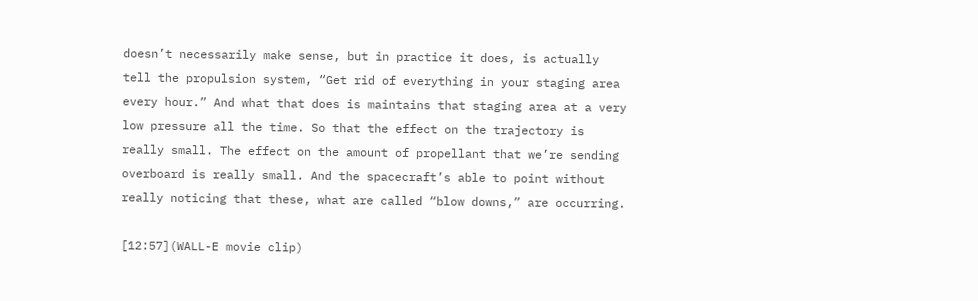doesn’t necessarily make sense, but in practice it does, is actually tell the propulsion system, “Get rid of everything in your staging area every hour.” And what that does is maintains that staging area at a very low pressure all the time. So that the effect on the trajectory is really small. The effect on the amount of propellant that we’re sending overboard is really small. And the spacecraft’s able to point without really noticing that these, what are called “blow downs,” are occurring.

[12:57](WALL-E movie clip)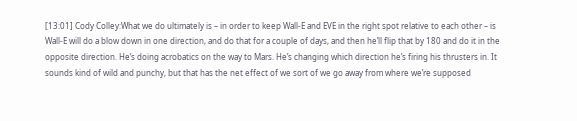[13:01] Cody Colley:What we do ultimately is – in order to keep Wall-E and EVE in the right spot relative to each other – is Wall-E will do a blow down in one direction, and do that for a couple of days, and then he’ll flip that by 180 and do it in the opposite direction. He’s doing acrobatics on the way to Mars. He’s changing which direction he’s firing his thrusters in. It sounds kind of wild and punchy, but that has the net effect of we sort of we go away from where we’re supposed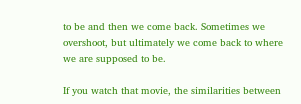to be and then we come back. Sometimes we overshoot, but ultimately we come back to where we are supposed to be.

If you watch that movie, the similarities between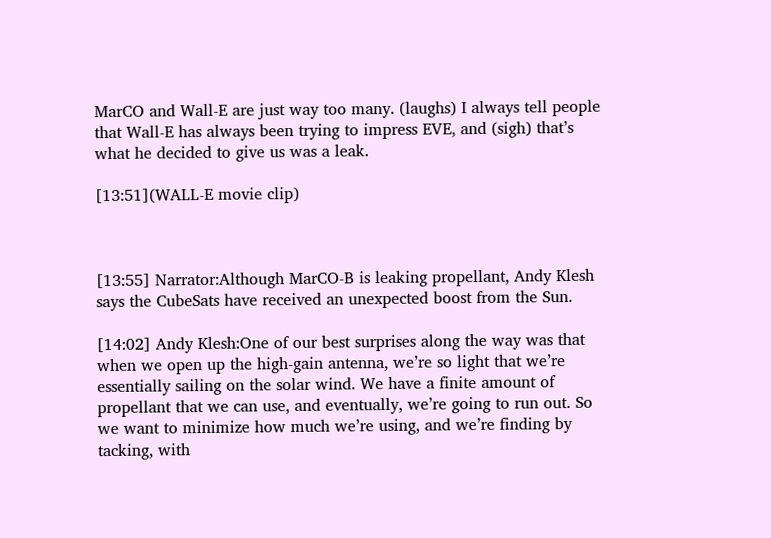MarCO and Wall-E are just way too many. (laughs) I always tell people that Wall-E has always been trying to impress EVE, and (sigh) that’s what he decided to give us was a leak.

[13:51](WALL-E movie clip)



[13:55] Narrator:Although MarCO-B is leaking propellant, Andy Klesh says the CubeSats have received an unexpected boost from the Sun.

[14:02] Andy Klesh:One of our best surprises along the way was that when we open up the high-gain antenna, we’re so light that we’re essentially sailing on the solar wind. We have a finite amount of propellant that we can use, and eventually, we’re going to run out. So we want to minimize how much we’re using, and we’re finding by tacking, with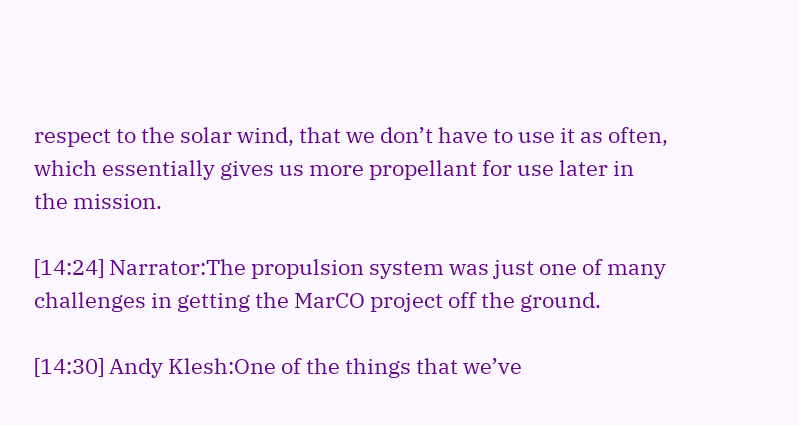respect to the solar wind, that we don’t have to use it as often, which essentially gives us more propellant for use later in the mission.

[14:24] Narrator:The propulsion system was just one of many challenges in getting the MarCO project off the ground.

[14:30] Andy Klesh:One of the things that we’ve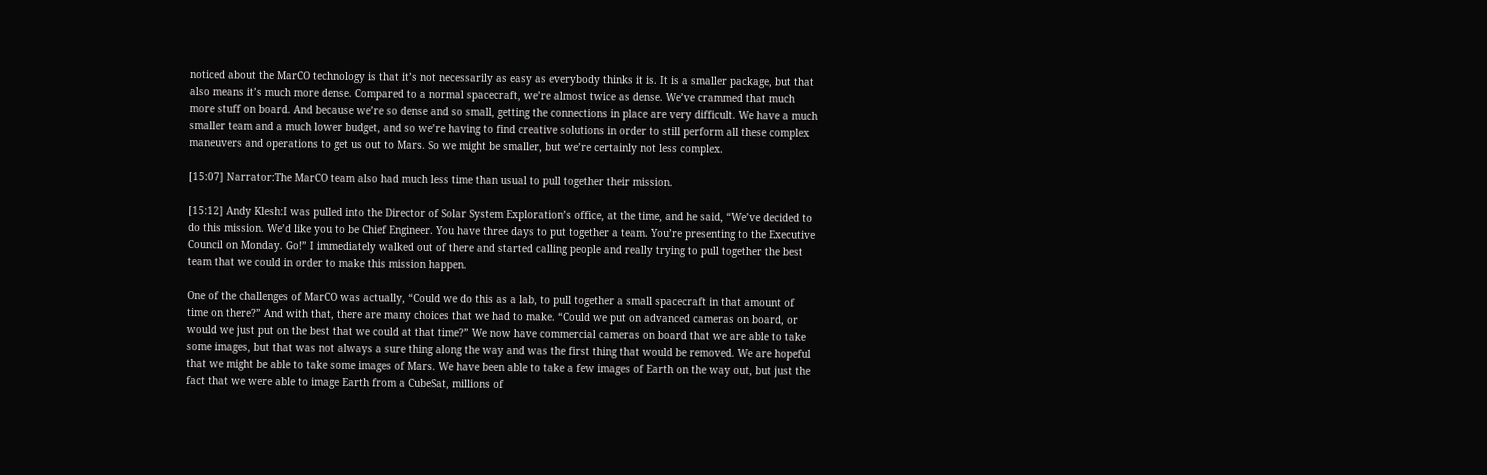noticed about the MarCO technology is that it’s not necessarily as easy as everybody thinks it is. It is a smaller package, but that also means it’s much more dense. Compared to a normal spacecraft, we’re almost twice as dense. We’ve crammed that much more stuff on board. And because we’re so dense and so small, getting the connections in place are very difficult. We have a much smaller team and a much lower budget, and so we’re having to find creative solutions in order to still perform all these complex maneuvers and operations to get us out to Mars. So we might be smaller, but we’re certainly not less complex.

[15:07] Narrator:The MarCO team also had much less time than usual to pull together their mission.

[15:12] Andy Klesh:I was pulled into the Director of Solar System Exploration’s office, at the time, and he said, “We’ve decided to do this mission. We’d like you to be Chief Engineer. You have three days to put together a team. You’re presenting to the Executive Council on Monday. Go!” I immediately walked out of there and started calling people and really trying to pull together the best team that we could in order to make this mission happen.

One of the challenges of MarCO was actually, “Could we do this as a lab, to pull together a small spacecraft in that amount of time on there?” And with that, there are many choices that we had to make. “Could we put on advanced cameras on board, or would we just put on the best that we could at that time?” We now have commercial cameras on board that we are able to take some images, but that was not always a sure thing along the way and was the first thing that would be removed. We are hopeful that we might be able to take some images of Mars. We have been able to take a few images of Earth on the way out, but just the fact that we were able to image Earth from a CubeSat, millions of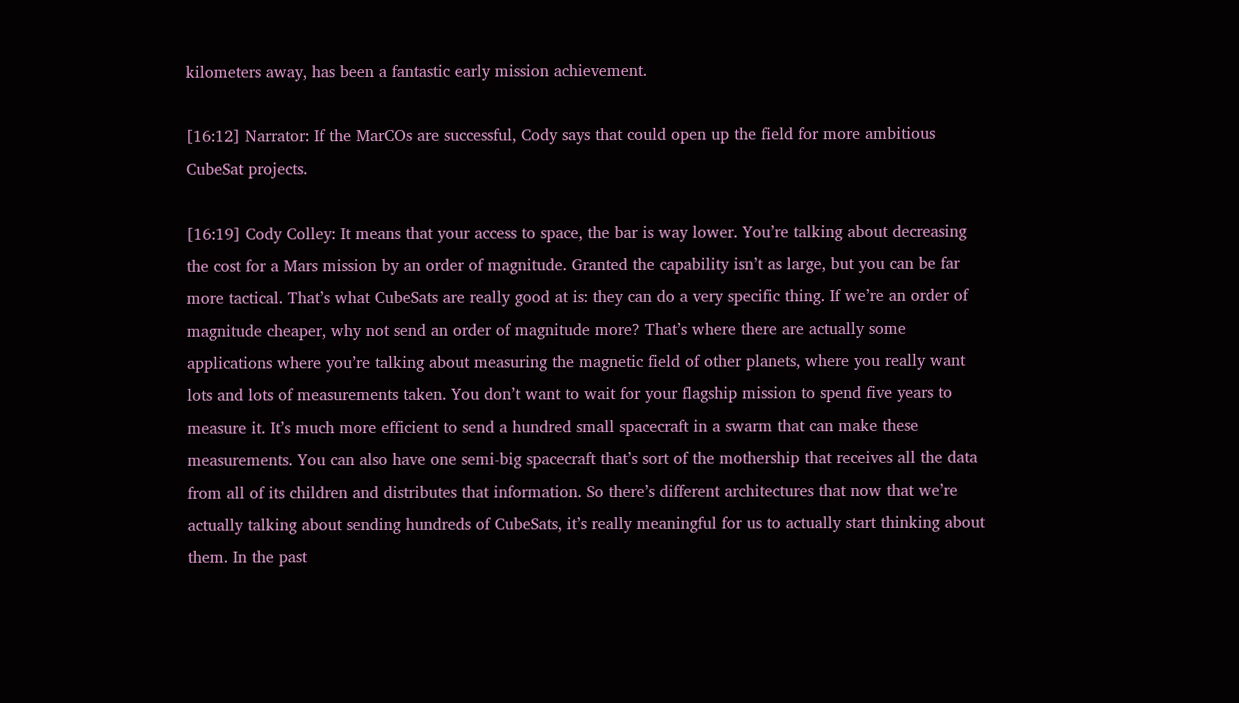kilometers away, has been a fantastic early mission achievement.

[16:12] Narrator: If the MarCOs are successful, Cody says that could open up the field for more ambitious CubeSat projects.

[16:19] Cody Colley: It means that your access to space, the bar is way lower. You’re talking about decreasing the cost for a Mars mission by an order of magnitude. Granted the capability isn’t as large, but you can be far more tactical. That’s what CubeSats are really good at is: they can do a very specific thing. If we’re an order of magnitude cheaper, why not send an order of magnitude more? That’s where there are actually some applications where you’re talking about measuring the magnetic field of other planets, where you really want lots and lots of measurements taken. You don’t want to wait for your flagship mission to spend five years to measure it. It’s much more efficient to send a hundred small spacecraft in a swarm that can make these measurements. You can also have one semi-big spacecraft that’s sort of the mothership that receives all the data from all of its children and distributes that information. So there’s different architectures that now that we’re actually talking about sending hundreds of CubeSats, it’s really meaningful for us to actually start thinking about them. In the past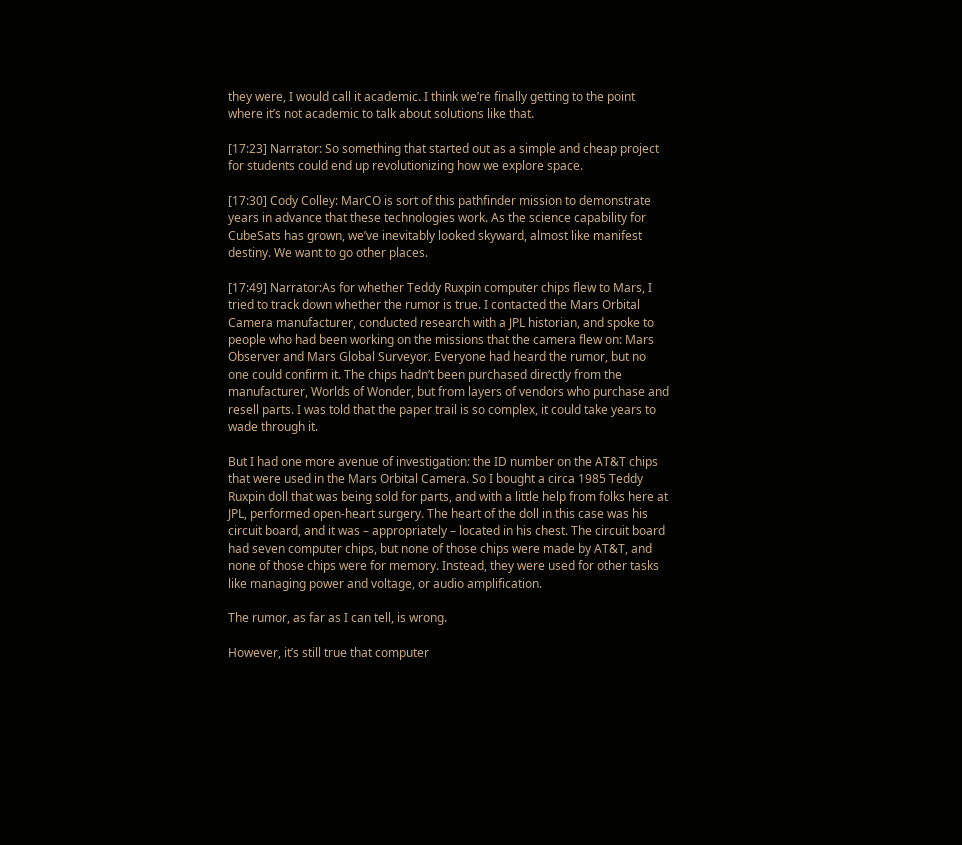they were, I would call it academic. I think we’re finally getting to the point where it’s not academic to talk about solutions like that.

[17:23] Narrator: So something that started out as a simple and cheap project for students could end up revolutionizing how we explore space.

[17:30] Cody Colley: MarCO is sort of this pathfinder mission to demonstrate years in advance that these technologies work. As the science capability for CubeSats has grown, we’ve inevitably looked skyward, almost like manifest destiny. We want to go other places.

[17:49] Narrator:As for whether Teddy Ruxpin computer chips flew to Mars, I tried to track down whether the rumor is true. I contacted the Mars Orbital Camera manufacturer, conducted research with a JPL historian, and spoke to people who had been working on the missions that the camera flew on: Mars Observer and Mars Global Surveyor. Everyone had heard the rumor, but no one could confirm it. The chips hadn’t been purchased directly from the manufacturer, Worlds of Wonder, but from layers of vendors who purchase and resell parts. I was told that the paper trail is so complex, it could take years to wade through it.

But I had one more avenue of investigation: the ID number on the AT&T chips that were used in the Mars Orbital Camera. So I bought a circa 1985 Teddy Ruxpin doll that was being sold for parts, and with a little help from folks here at JPL, performed open-heart surgery. The heart of the doll in this case was his circuit board, and it was – appropriately – located in his chest. The circuit board had seven computer chips, but none of those chips were made by AT&T, and none of those chips were for memory. Instead, they were used for other tasks like managing power and voltage, or audio amplification.

The rumor, as far as I can tell, is wrong.

However, it’s still true that computer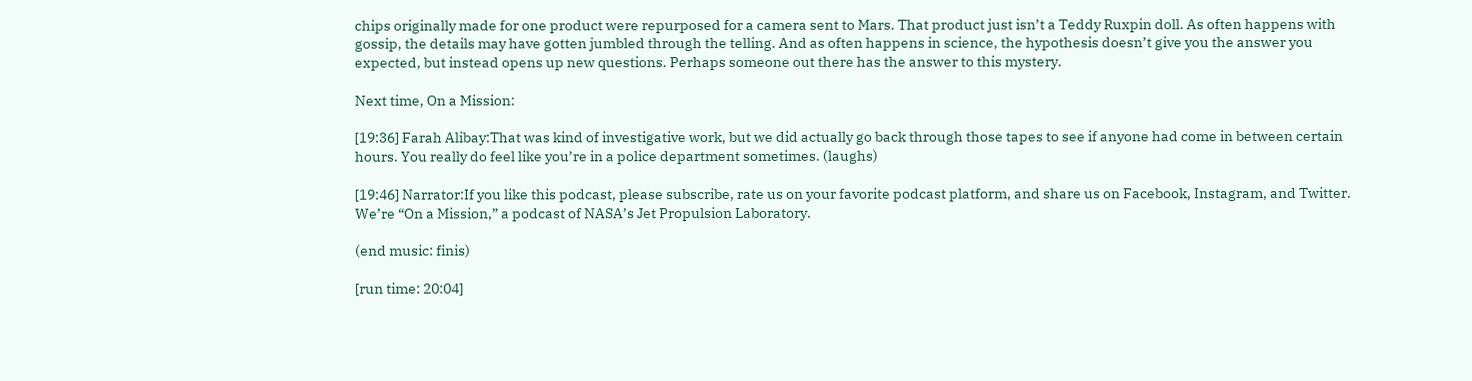chips originally made for one product were repurposed for a camera sent to Mars. That product just isn’t a Teddy Ruxpin doll. As often happens with gossip, the details may have gotten jumbled through the telling. And as often happens in science, the hypothesis doesn’t give you the answer you expected, but instead opens up new questions. Perhaps someone out there has the answer to this mystery.

Next time, On a Mission:

[19:36] Farah Alibay:That was kind of investigative work, but we did actually go back through those tapes to see if anyone had come in between certain hours. You really do feel like you’re in a police department sometimes. (laughs)

[19:46] Narrator:If you like this podcast, please subscribe, rate us on your favorite podcast platform, and share us on Facebook, Instagram, and Twitter. We’re “On a Mission,” a podcast of NASA’s Jet Propulsion Laboratory.

(end music: finis)

[run time: 20:04]